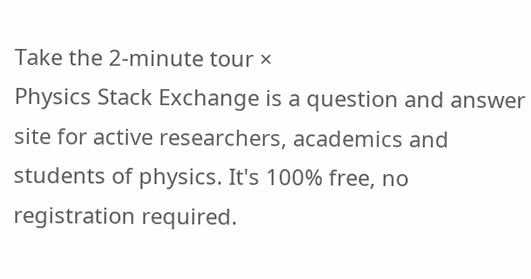Take the 2-minute tour ×
Physics Stack Exchange is a question and answer site for active researchers, academics and students of physics. It's 100% free, no registration required.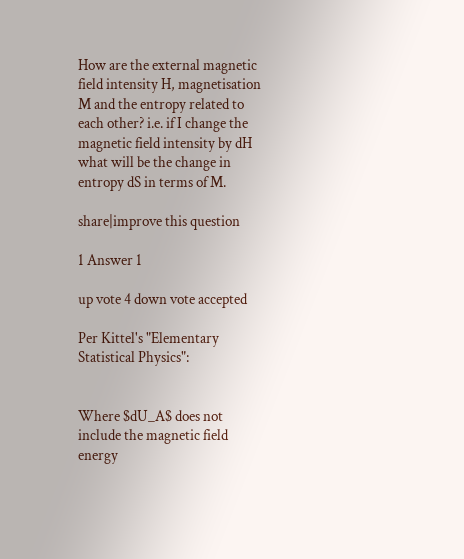How are the external magnetic field intensity H, magnetisation M and the entropy related to each other? i.e. if I change the magnetic field intensity by dH what will be the change in entropy dS in terms of M.

share|improve this question

1 Answer 1

up vote 4 down vote accepted

Per Kittel's "Elementary Statistical Physics":


Where $dU_A$ does not include the magnetic field energy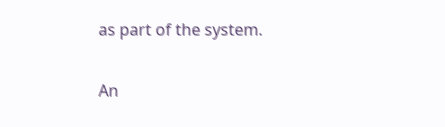as part of the system.

An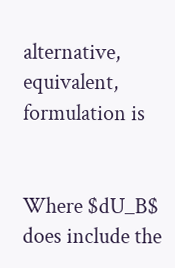alternative, equivalent, formulation is


Where $dU_B$ does include the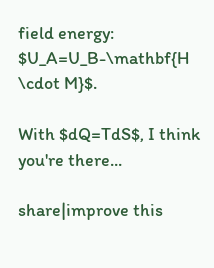field energy: $U_A=U_B-\mathbf{H \cdot M}$.

With $dQ=TdS$, I think you're there...

share|improve this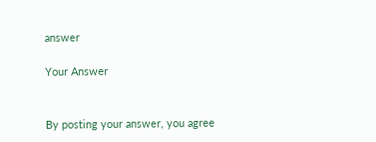answer

Your Answer


By posting your answer, you agree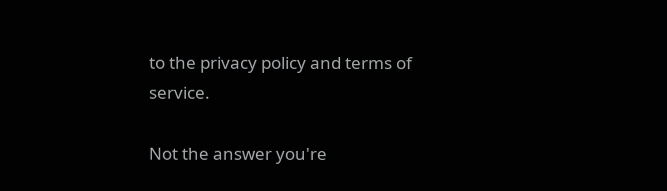to the privacy policy and terms of service.

Not the answer you're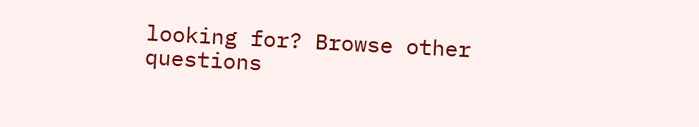looking for? Browse other questions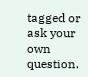tagged or ask your own question.